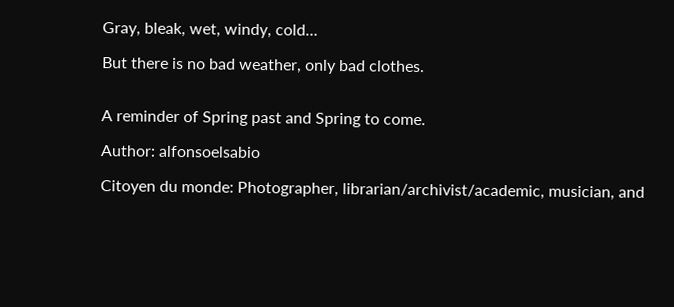Gray, bleak, wet, windy, cold…

But there is no bad weather, only bad clothes.


A reminder of Spring past and Spring to come.

Author: alfonsoelsabio

Citoyen du monde: Photographer, librarian/archivist/academic, musician, and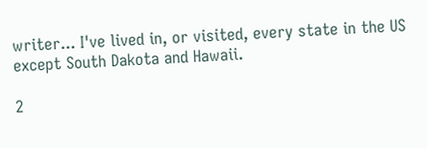writer... I've lived in, or visited, every state in the US except South Dakota and Hawaii.

2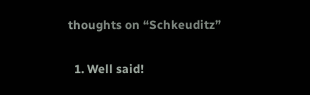thoughts on “Schkeuditz”

  1. Well said!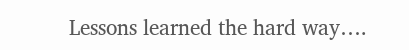Lessons learned the hard way….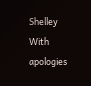Shelley With apologies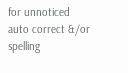for unnoticed auto correct &/or spelling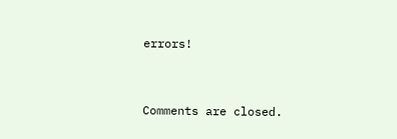errors!



Comments are closed.